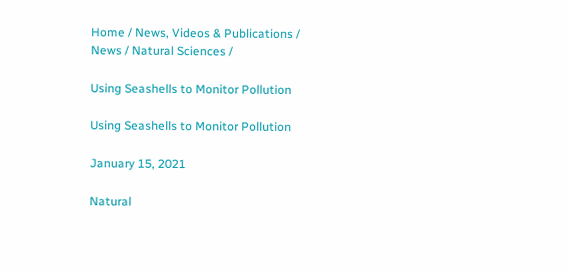Home / News, Videos & Publications / News / Natural Sciences /

Using Seashells to Monitor Pollution

Using Seashells to Monitor Pollution

January 15, 2021

Natural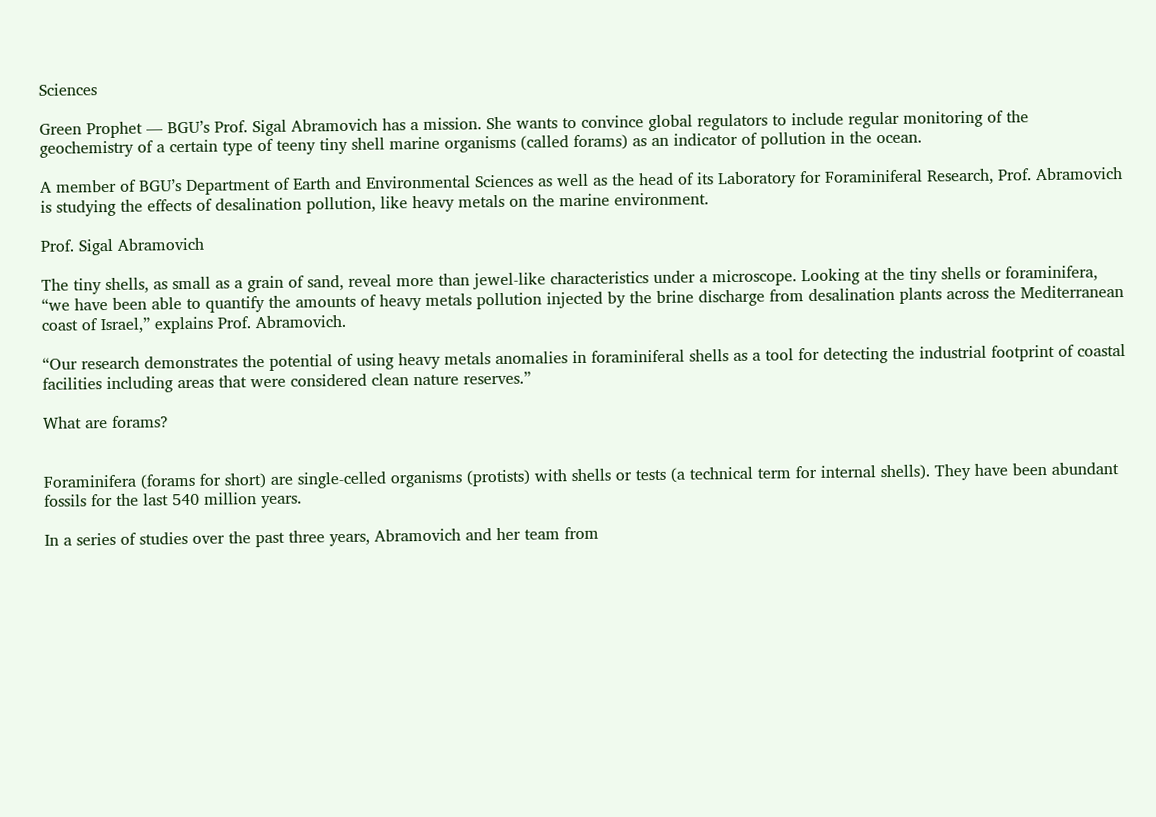Sciences

Green Prophet — BGU’s Prof. Sigal Abramovich has a mission. She wants to convince global regulators to include regular monitoring of the geochemistry of a certain type of teeny tiny shell marine organisms (called forams) as an indicator of pollution in the ocean.

A member of BGU’s Department of Earth and Environmental Sciences as well as the head of its Laboratory for Foraminiferal Research, Prof. Abramovich is studying the effects of desalination pollution, like heavy metals on the marine environment.

Prof. Sigal Abramovich

The tiny shells, as small as a grain of sand, reveal more than jewel-like characteristics under a microscope. Looking at the tiny shells or foraminifera, “we have been able to quantify the amounts of heavy metals pollution injected by the brine discharge from desalination plants across the Mediterranean coast of Israel,” explains Prof. Abramovich.

“Our research demonstrates the potential of using heavy metals anomalies in foraminiferal shells as a tool for detecting the industrial footprint of coastal facilities including areas that were considered clean nature reserves.”

What are forams?


Foraminifera (forams for short) are single-celled organisms (protists) with shells or tests (a technical term for internal shells). They have been abundant fossils for the last 540 million years.

In a series of studies over the past three years, Abramovich and her team from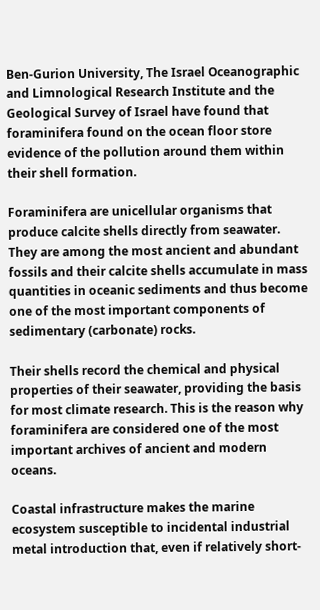Ben-Gurion University, The Israel Oceanographic and Limnological Research Institute and the Geological Survey of Israel have found that foraminifera found on the ocean floor store evidence of the pollution around them within their shell formation.

Foraminifera are unicellular organisms that produce calcite shells directly from seawater. They are among the most ancient and abundant fossils and their calcite shells accumulate in mass quantities in oceanic sediments and thus become one of the most important components of sedimentary (carbonate) rocks.

Their shells record the chemical and physical properties of their seawater, providing the basis for most climate research. This is the reason why foraminifera are considered one of the most important archives of ancient and modern oceans.

Coastal infrastructure makes the marine ecosystem susceptible to incidental industrial metal introduction that, even if relatively short-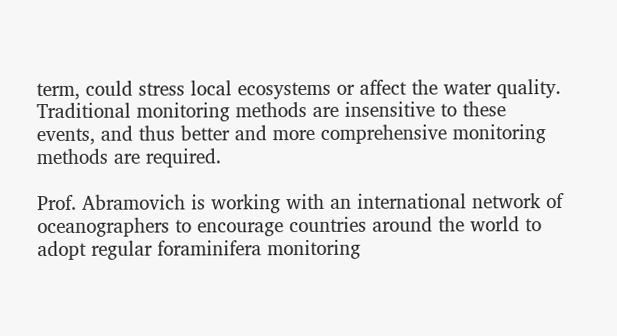term, could stress local ecosystems or affect the water quality. Traditional monitoring methods are insensitive to these events, and thus better and more comprehensive monitoring methods are required.

Prof. Abramovich is working with an international network of oceanographers to encourage countries around the world to adopt regular foraminifera monitoring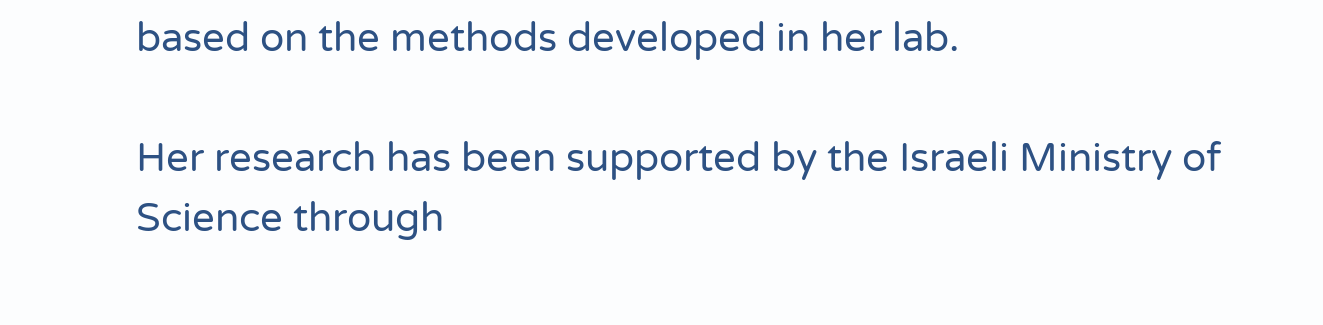based on the methods developed in her lab.

Her research has been supported by the Israeli Ministry of Science through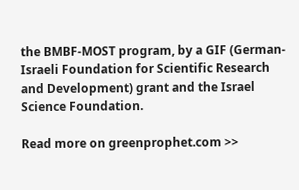the BMBF-MOST program, by a GIF (German-Israeli Foundation for Scientific Research and Development) grant and the Israel Science Foundation.

Read more on greenprophet.com >>